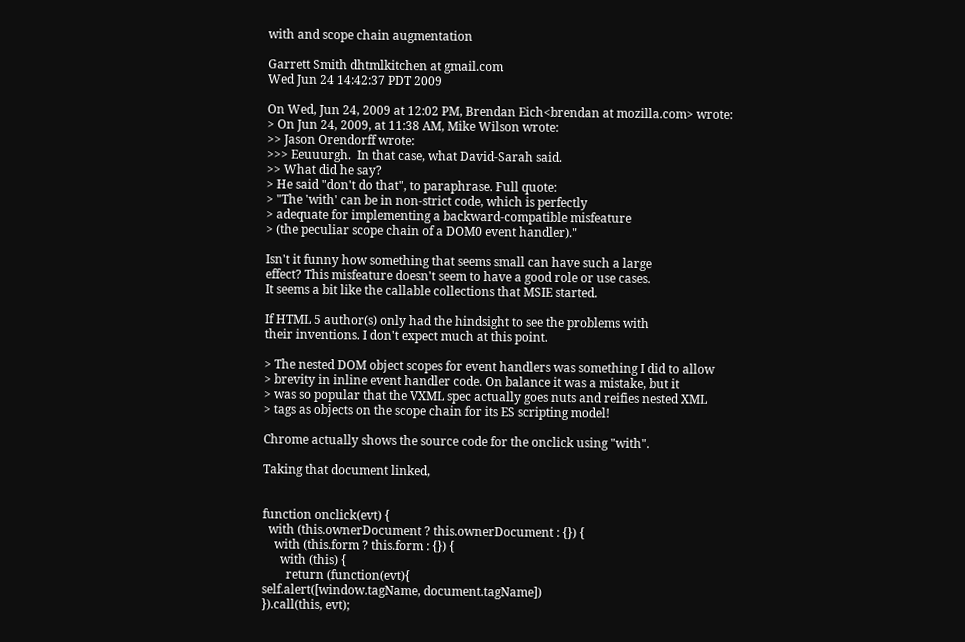with and scope chain augmentation

Garrett Smith dhtmlkitchen at gmail.com
Wed Jun 24 14:42:37 PDT 2009

On Wed, Jun 24, 2009 at 12:02 PM, Brendan Eich<brendan at mozilla.com> wrote:
> On Jun 24, 2009, at 11:38 AM, Mike Wilson wrote:
>> Jason Orendorff wrote:
>>> Eeuuurgh.  In that case, what David-Sarah said.
>> What did he say?
> He said "don't do that", to paraphrase. Full quote:
> "The 'with' can be in non-strict code, which is perfectly
> adequate for implementing a backward-compatible misfeature
> (the peculiar scope chain of a DOM0 event handler)."

Isn't it funny how something that seems small can have such a large
effect? This misfeature doesn't seem to have a good role or use cases.
It seems a bit like the callable collections that MSIE started.

If HTML 5 author(s) only had the hindsight to see the problems with
their inventions. I don't expect much at this point.

> The nested DOM object scopes for event handlers was something I did to allow
> brevity in inline event handler code. On balance it was a mistake, but it
> was so popular that the VXML spec actually goes nuts and reifies nested XML
> tags as objects on the scope chain for its ES scripting model!

Chrome actually shows the source code for the onclick using "with".

Taking that document linked,


function onclick(evt) {
  with (this.ownerDocument ? this.ownerDocument : {}) {
    with (this.form ? this.form : {}) {
      with (this) {
        return (function(evt){
self.alert([window.tagName, document.tagName])
}).call(this, evt);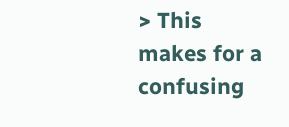> This makes for a confusing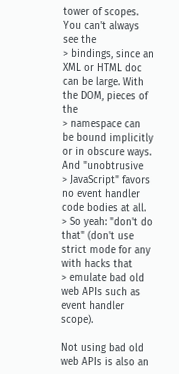tower of scopes. You can't always see the
> bindings, since an XML or HTML doc can be large. With the DOM, pieces of the
> namespace can be bound implicitly or in obscure ways. And "unobtrusive
> JavaScript" favors no event handler code bodies at all.
> So yeah: "don't do that" (don't use strict mode for any with hacks that
> emulate bad old web APIs such as event handler scope).

Not using bad old web APIs is also an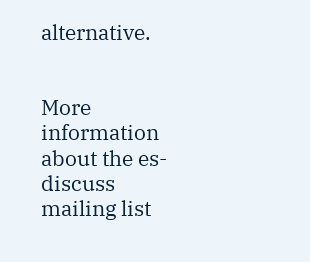alternative.


More information about the es-discuss mailing list